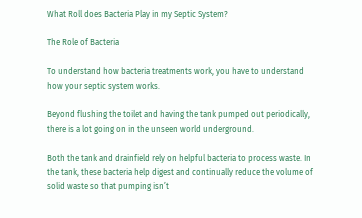What Roll does Bacteria Play in my Septic System?

The Role of Bacteria

To understand how bacteria treatments work, you have to understand how your septic system works.

Beyond flushing the toilet and having the tank pumped out periodically, there is a lot going on in the unseen world underground.

Both the tank and drainfield rely on helpful bacteria to process waste. In the tank, these bacteria help digest and continually reduce the volume of solid waste so that pumping isn’t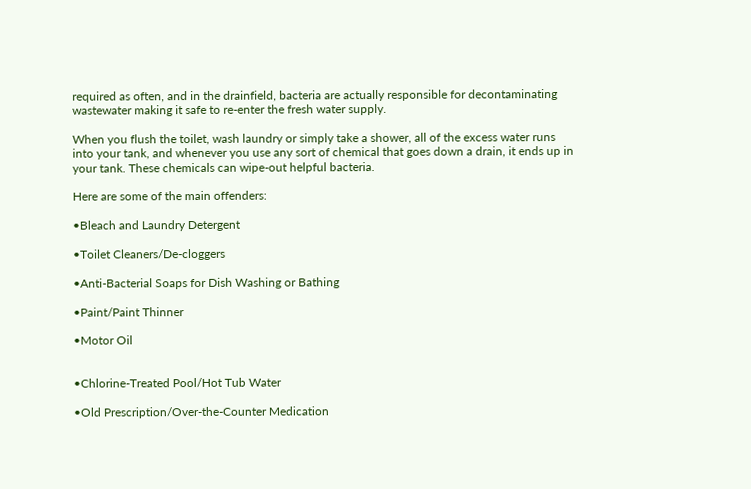required as often, and in the drainfield, bacteria are actually responsible for decontaminating wastewater making it safe to re-enter the fresh water supply.

When you flush the toilet, wash laundry or simply take a shower, all of the excess water runs into your tank, and whenever you use any sort of chemical that goes down a drain, it ends up in your tank. These chemicals can wipe-out helpful bacteria.

Here are some of the main offenders:

•Bleach and Laundry Detergent

•Toilet Cleaners/De-cloggers

•Anti-Bacterial Soaps for Dish Washing or Bathing

•Paint/Paint Thinner

•Motor Oil


•Chlorine-Treated Pool/Hot Tub Water

•Old Prescription/Over-the-Counter Medication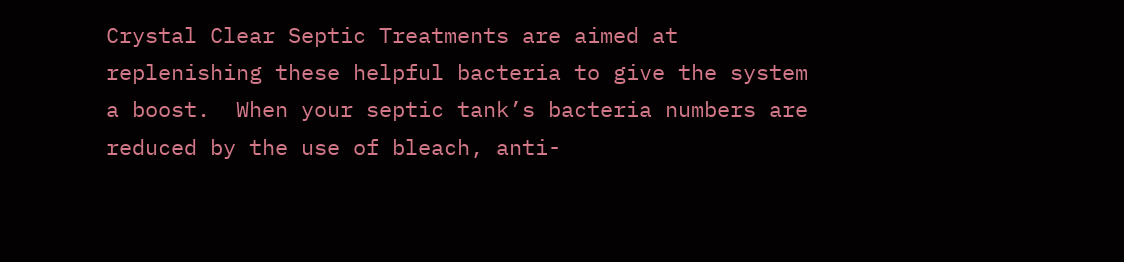Crystal Clear Septic Treatments are aimed at replenishing these helpful bacteria to give the system a boost.  When your septic tank’s bacteria numbers are reduced by the use of bleach, anti-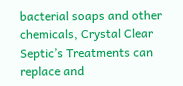bacterial soaps and other chemicals, Crystal Clear Septic’s Treatments can replace and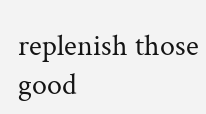replenish those good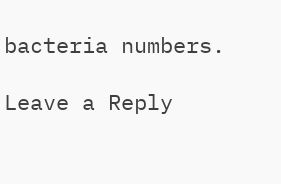bacteria numbers.

Leave a Reply